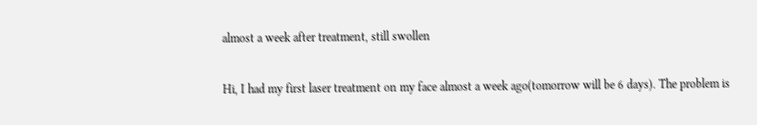almost a week after treatment, still swollen

Hi, I had my first laser treatment on my face almost a week ago(tomorrow will be 6 days). The problem is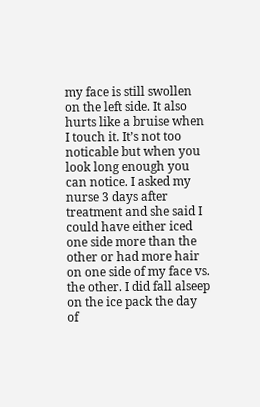my face is still swollen on the left side. It also hurts like a bruise when I touch it. It’s not too noticable but when you look long enough you can notice. I asked my nurse 3 days after treatment and she said I could have either iced one side more than the other or had more hair on one side of my face vs. the other. I did fall alseep on the ice pack the day of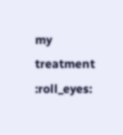my treatment :roll_eyes: